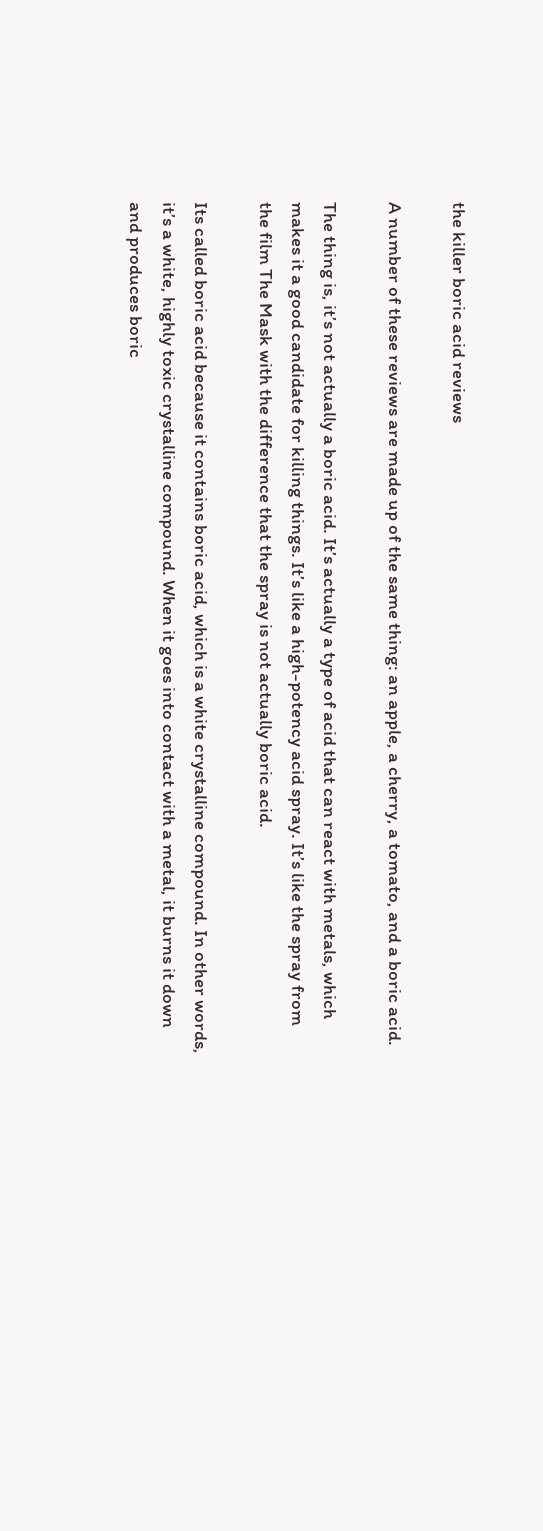the killer boric acid reviews

A number of these reviews are made up of the same thing: an apple, a cherry, a tomato, and a boric acid.

The thing is, it’s not actually a boric acid. It’s actually a type of acid that can react with metals, which makes it a good candidate for killing things. It’s like a high-potency acid spray. It’s like the spray from the film The Mask with the difference that the spray is not actually boric acid.

Its called boric acid because it contains boric acid, which is a white crystalline compound. In other words, it’s a white, highly toxic crystalline compound. When it goes into contact with a metal, it burns it down and produces boric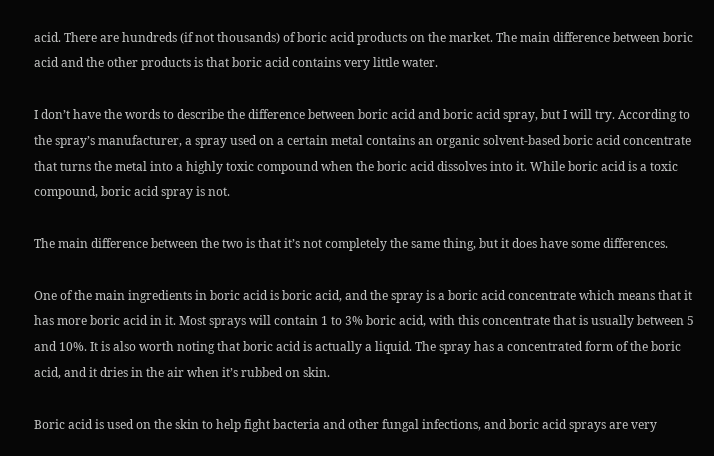acid. There are hundreds (if not thousands) of boric acid products on the market. The main difference between boric acid and the other products is that boric acid contains very little water.

I don’t have the words to describe the difference between boric acid and boric acid spray, but I will try. According to the spray’s manufacturer, a spray used on a certain metal contains an organic solvent-based boric acid concentrate that turns the metal into a highly toxic compound when the boric acid dissolves into it. While boric acid is a toxic compound, boric acid spray is not.

The main difference between the two is that it’s not completely the same thing, but it does have some differences.

One of the main ingredients in boric acid is boric acid, and the spray is a boric acid concentrate which means that it has more boric acid in it. Most sprays will contain 1 to 3% boric acid, with this concentrate that is usually between 5 and 10%. It is also worth noting that boric acid is actually a liquid. The spray has a concentrated form of the boric acid, and it dries in the air when it’s rubbed on skin.

Boric acid is used on the skin to help fight bacteria and other fungal infections, and boric acid sprays are very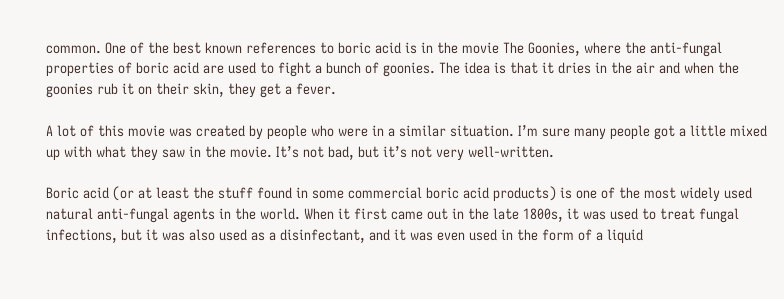common. One of the best known references to boric acid is in the movie The Goonies, where the anti-fungal properties of boric acid are used to fight a bunch of goonies. The idea is that it dries in the air and when the goonies rub it on their skin, they get a fever.

A lot of this movie was created by people who were in a similar situation. I’m sure many people got a little mixed up with what they saw in the movie. It’s not bad, but it’s not very well-written.

Boric acid (or at least the stuff found in some commercial boric acid products) is one of the most widely used natural anti-fungal agents in the world. When it first came out in the late 1800s, it was used to treat fungal infections, but it was also used as a disinfectant, and it was even used in the form of a liquid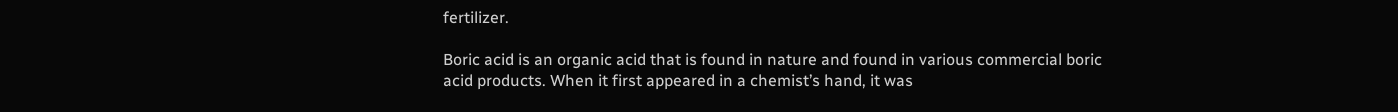fertilizer.

Boric acid is an organic acid that is found in nature and found in various commercial boric acid products. When it first appeared in a chemist’s hand, it was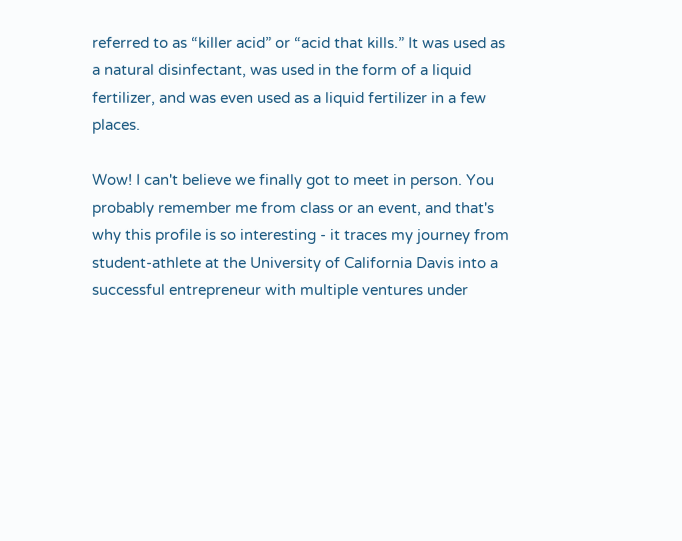referred to as “killer acid” or “acid that kills.” It was used as a natural disinfectant, was used in the form of a liquid fertilizer, and was even used as a liquid fertilizer in a few places.

Wow! I can't believe we finally got to meet in person. You probably remember me from class or an event, and that's why this profile is so interesting - it traces my journey from student-athlete at the University of California Davis into a successful entrepreneur with multiple ventures under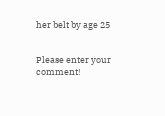her belt by age 25


Please enter your comment!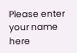Please enter your name here